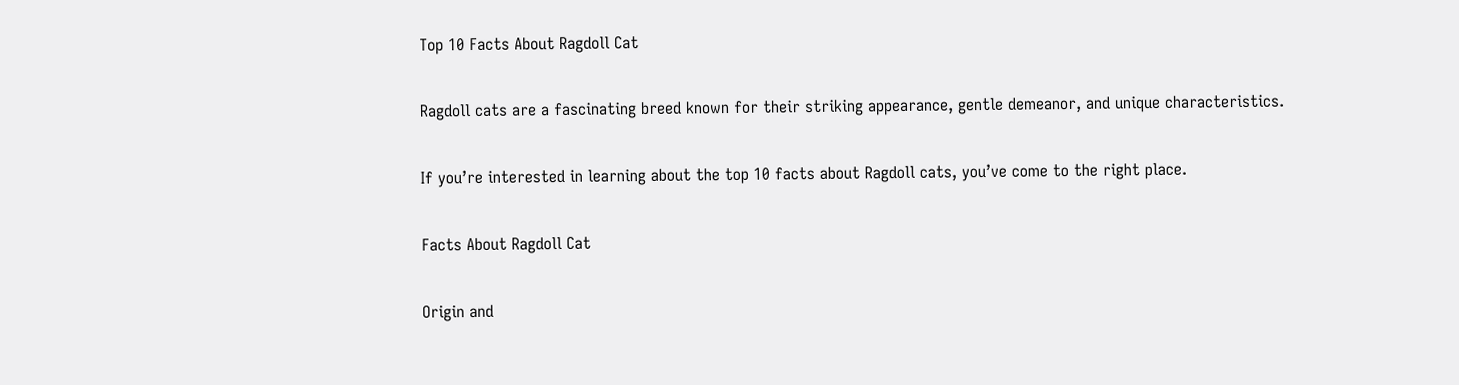Top 10 Facts About Ragdoll Cat

Ragdoll cats are a fascinating breed known for their striking appearance, gentle demeanor, and unique characteristics.

If you’re interested in learning about the top 10 facts about Ragdoll cats, you’ve come to the right place.

Facts About Ragdoll Cat

Origin and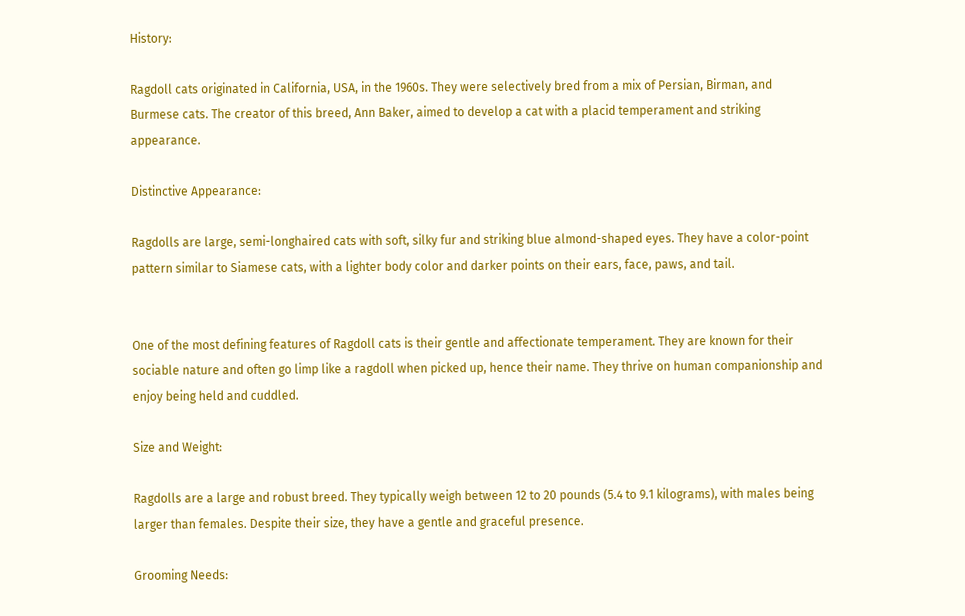History:

Ragdoll cats originated in California, USA, in the 1960s. They were selectively bred from a mix of Persian, Birman, and Burmese cats. The creator of this breed, Ann Baker, aimed to develop a cat with a placid temperament and striking appearance.

Distinctive Appearance:

Ragdolls are large, semi-longhaired cats with soft, silky fur and striking blue almond-shaped eyes. They have a color-point pattern similar to Siamese cats, with a lighter body color and darker points on their ears, face, paws, and tail.


One of the most defining features of Ragdoll cats is their gentle and affectionate temperament. They are known for their sociable nature and often go limp like a ragdoll when picked up, hence their name. They thrive on human companionship and enjoy being held and cuddled.

Size and Weight:

Ragdolls are a large and robust breed. They typically weigh between 12 to 20 pounds (5.4 to 9.1 kilograms), with males being larger than females. Despite their size, they have a gentle and graceful presence.

Grooming Needs: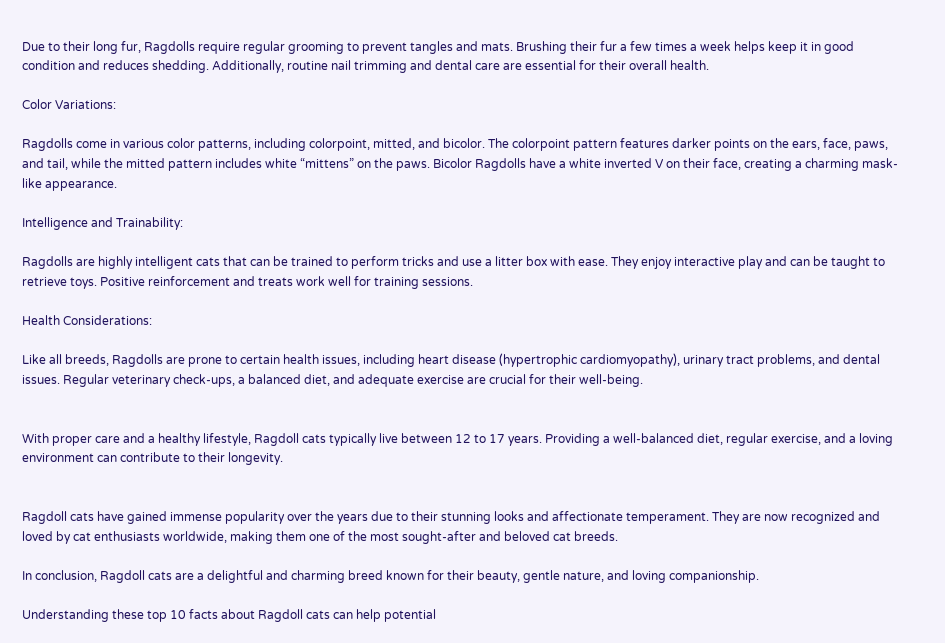Due to their long fur, Ragdolls require regular grooming to prevent tangles and mats. Brushing their fur a few times a week helps keep it in good condition and reduces shedding. Additionally, routine nail trimming and dental care are essential for their overall health.

Color Variations:

Ragdolls come in various color patterns, including colorpoint, mitted, and bicolor. The colorpoint pattern features darker points on the ears, face, paws, and tail, while the mitted pattern includes white “mittens” on the paws. Bicolor Ragdolls have a white inverted V on their face, creating a charming mask-like appearance.

Intelligence and Trainability:

Ragdolls are highly intelligent cats that can be trained to perform tricks and use a litter box with ease. They enjoy interactive play and can be taught to retrieve toys. Positive reinforcement and treats work well for training sessions.

Health Considerations:

Like all breeds, Ragdolls are prone to certain health issues, including heart disease (hypertrophic cardiomyopathy), urinary tract problems, and dental issues. Regular veterinary check-ups, a balanced diet, and adequate exercise are crucial for their well-being.


With proper care and a healthy lifestyle, Ragdoll cats typically live between 12 to 17 years. Providing a well-balanced diet, regular exercise, and a loving environment can contribute to their longevity.


Ragdoll cats have gained immense popularity over the years due to their stunning looks and affectionate temperament. They are now recognized and loved by cat enthusiasts worldwide, making them one of the most sought-after and beloved cat breeds.

In conclusion, Ragdoll cats are a delightful and charming breed known for their beauty, gentle nature, and loving companionship.

Understanding these top 10 facts about Ragdoll cats can help potential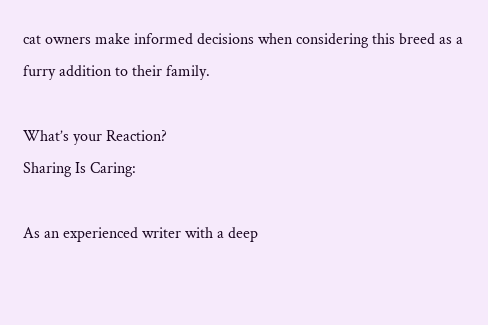cat owners make informed decisions when considering this breed as a furry addition to their family.

What’s your Reaction?
Sharing Is Caring:

As an experienced writer with a deep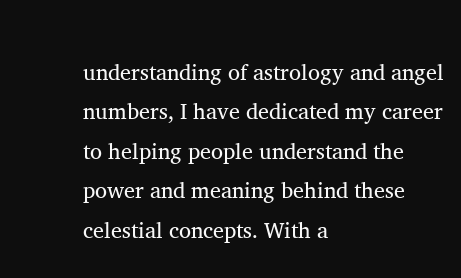understanding of astrology and angel numbers, I have dedicated my career to helping people understand the power and meaning behind these celestial concepts. With a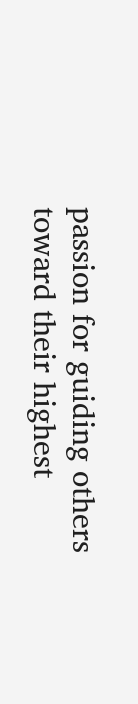passion for guiding others toward their highest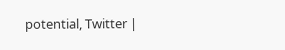potential, Twitter |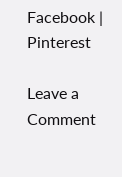Facebook | Pinterest

Leave a Comment